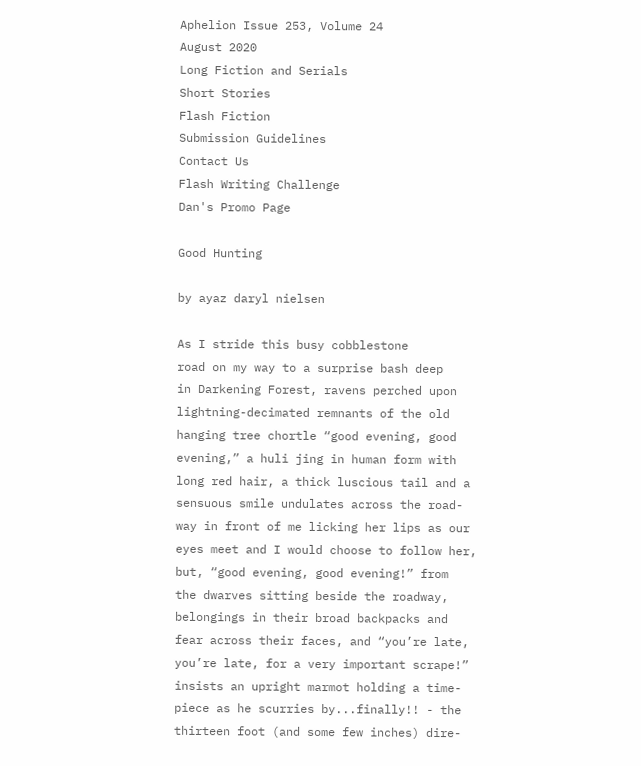Aphelion Issue 253, Volume 24
August 2020
Long Fiction and Serials
Short Stories
Flash Fiction
Submission Guidelines
Contact Us
Flash Writing Challenge
Dan's Promo Page

Good Hunting

by ayaz daryl nielsen

As I stride this busy cobblestone
road on my way to a surprise bash deep
in Darkening Forest, ravens perched upon
lightning-decimated remnants of the old
hanging tree chortle “good evening, good
evening,” a huli jing in human form with
long red hair, a thick luscious tail and a
sensuous smile undulates across the road-
way in front of me licking her lips as our
eyes meet and I would choose to follow her,
but, “good evening, good evening!” from
the dwarves sitting beside the roadway,
belongings in their broad backpacks and
fear across their faces, and “you’re late,
you’re late, for a very important scrape!”
insists an upright marmot holding a time-
piece as he scurries by...finally!! - the
thirteen foot (and some few inches) dire-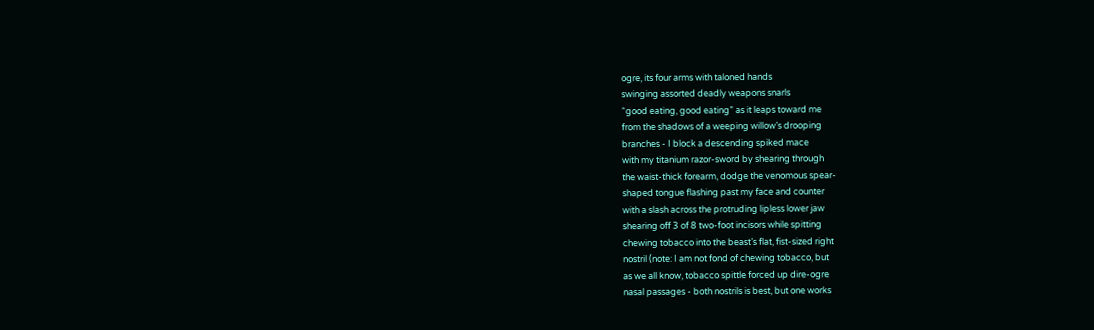ogre, its four arms with taloned hands
swinging assorted deadly weapons snarls
“good eating, good eating” as it leaps toward me
from the shadows of a weeping willow’s drooping
branches - I block a descending spiked mace
with my titanium razor-sword by shearing through
the waist-thick forearm, dodge the venomous spear-
shaped tongue flashing past my face and counter
with a slash across the protruding lipless lower jaw
shearing off 3 of 8 two-foot incisors while spitting
chewing tobacco into the beast’s flat, fist-sized right
nostril (note: I am not fond of chewing tobacco, but
as we all know, tobacco spittle forced up dire-ogre
nasal passages - both nostrils is best, but one works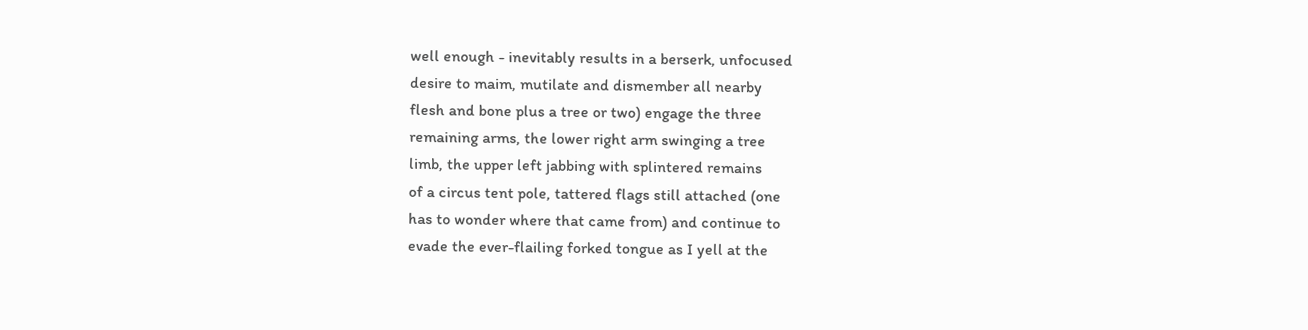well enough - inevitably results in a berserk, unfocused
desire to maim, mutilate and dismember all nearby
flesh and bone plus a tree or two) engage the three
remaining arms, the lower right arm swinging a tree
limb, the upper left jabbing with splintered remains
of a circus tent pole, tattered flags still attached (one
has to wonder where that came from) and continue to
evade the ever-flailing forked tongue as I yell at the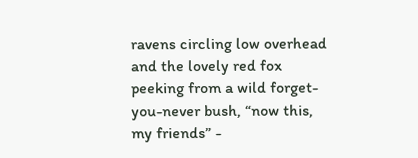ravens circling low overhead and the lovely red fox
peeking from a wild forget-you-never bush, “now this,
my friends” -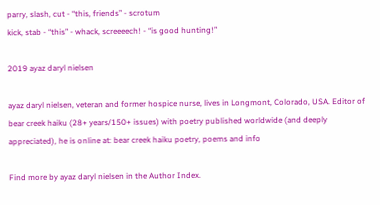parry, slash, cut - “this, friends” - scrotum
kick, stab - “this” - whack, screeeech! - “is good hunting!”

2019 ayaz daryl nielsen

ayaz daryl nielsen, veteran and former hospice nurse, lives in Longmont, Colorado, USA. Editor of bear creek haiku (28+ years/150+ issues) with poetry published worldwide (and deeply appreciated), he is online at: bear creek haiku poetry, poems and info

Find more by ayaz daryl nielsen in the Author Index.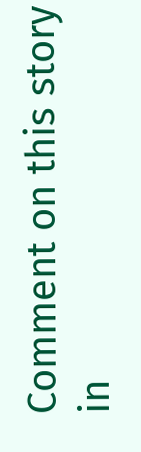Comment on this story in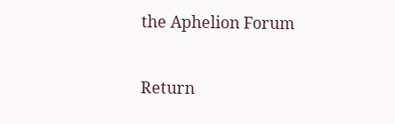the Aphelion Forum

Return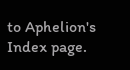to Aphelion's Index page.